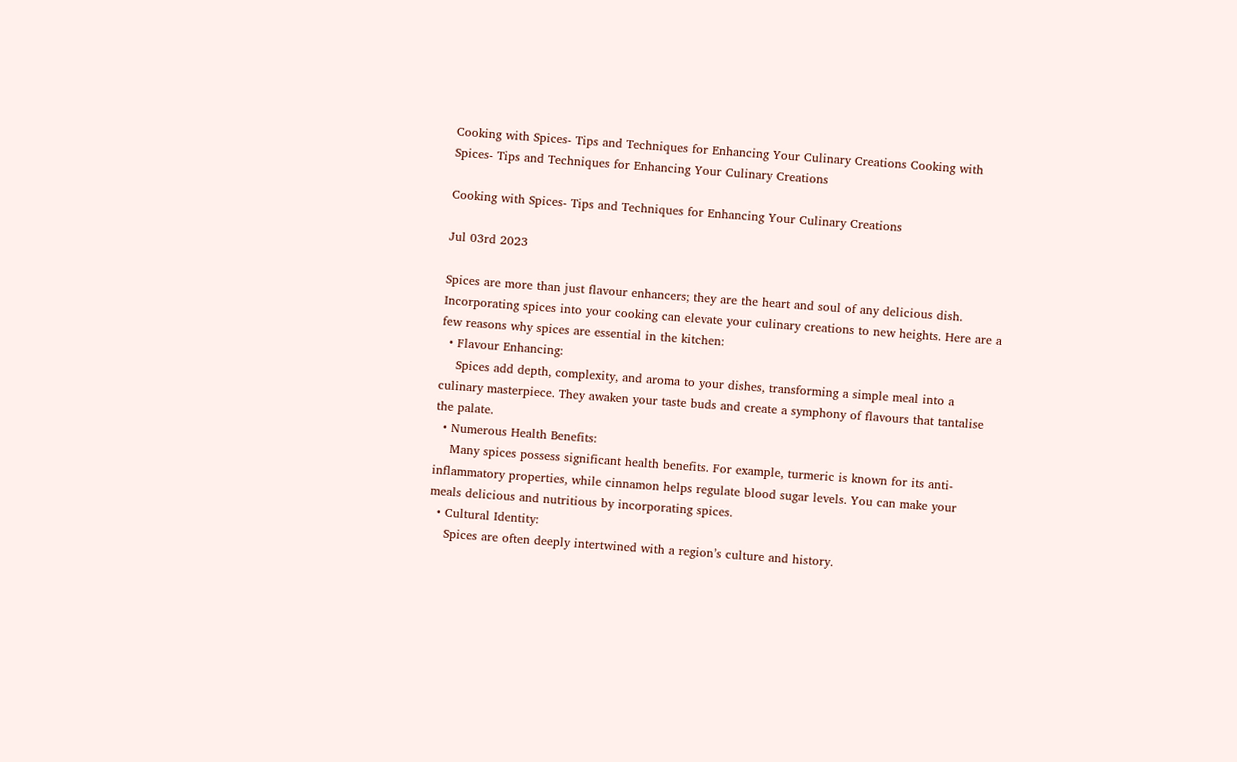Cooking with Spices- Tips and Techniques for Enhancing Your Culinary Creations Cooking with Spices- Tips and Techniques for Enhancing Your Culinary Creations

Cooking with Spices- Tips and Techniques for Enhancing Your Culinary Creations

Jul 03rd 2023

Spices are more than just flavour enhancers; they are the heart and soul of any delicious dish. Incorporating spices into your cooking can elevate your culinary creations to new heights. Here are a few reasons why spices are essential in the kitchen:
  • Flavour Enhancing:
    Spices add depth, complexity, and aroma to your dishes, transforming a simple meal into a culinary masterpiece. They awaken your taste buds and create a symphony of flavours that tantalise the palate.
  • Numerous Health Benefits:
    Many spices possess significant health benefits. For example, turmeric is known for its anti-inflammatory properties, while cinnamon helps regulate blood sugar levels. You can make your meals delicious and nutritious by incorporating spices.
  • Cultural Identity:
    Spices are often deeply intertwined with a region’s culture and history.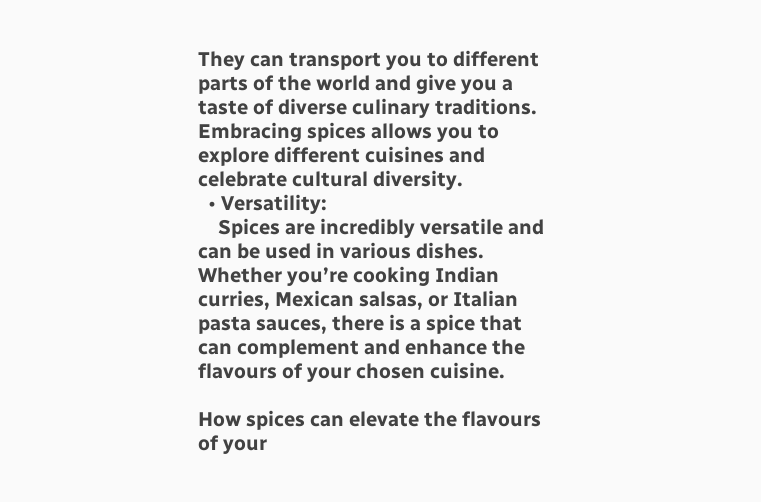They can transport you to different parts of the world and give you a taste of diverse culinary traditions. Embracing spices allows you to explore different cuisines and celebrate cultural diversity.
  • Versatility:
    Spices are incredibly versatile and can be used in various dishes. Whether you’re cooking Indian curries, Mexican salsas, or Italian pasta sauces, there is a spice that can complement and enhance the flavours of your chosen cuisine.

How spices can elevate the flavours of your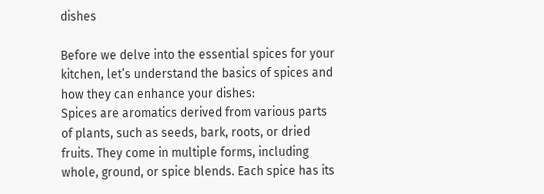dishes

Before we delve into the essential spices for your kitchen, let’s understand the basics of spices and how they can enhance your dishes:
Spices are aromatics derived from various parts of plants, such as seeds, bark, roots, or dried fruits. They come in multiple forms, including whole, ground, or spice blends. Each spice has its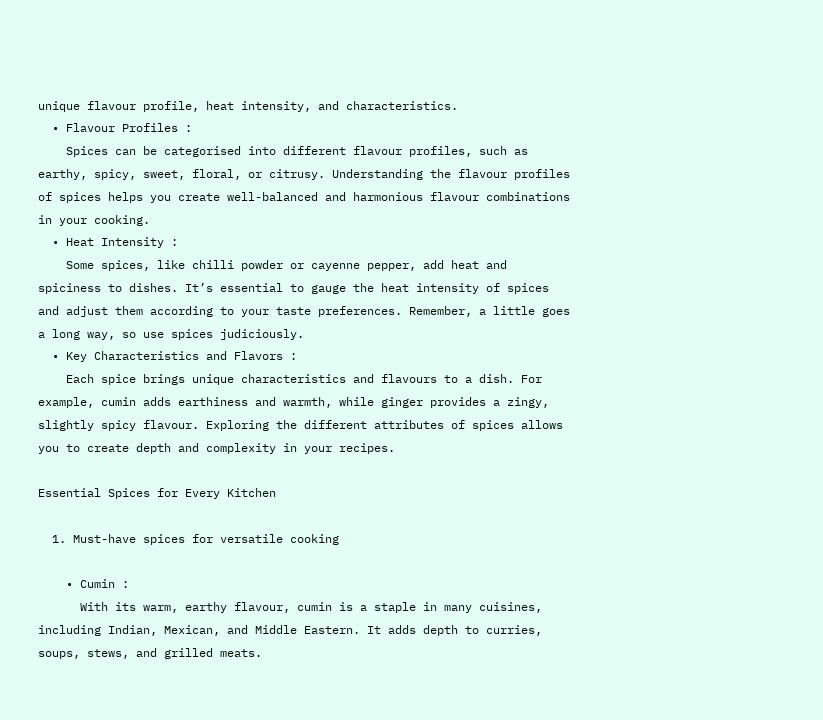unique flavour profile, heat intensity, and characteristics.
  • Flavour Profiles :
    Spices can be categorised into different flavour profiles, such as earthy, spicy, sweet, floral, or citrusy. Understanding the flavour profiles of spices helps you create well-balanced and harmonious flavour combinations in your cooking.
  • Heat Intensity :
    Some spices, like chilli powder or cayenne pepper, add heat and spiciness to dishes. It’s essential to gauge the heat intensity of spices and adjust them according to your taste preferences. Remember, a little goes a long way, so use spices judiciously.
  • Key Characteristics and Flavors :
    Each spice brings unique characteristics and flavours to a dish. For example, cumin adds earthiness and warmth, while ginger provides a zingy, slightly spicy flavour. Exploring the different attributes of spices allows you to create depth and complexity in your recipes.

Essential Spices for Every Kitchen

  1. Must-have spices for versatile cooking

    • Cumin :
      With its warm, earthy flavour, cumin is a staple in many cuisines, including Indian, Mexican, and Middle Eastern. It adds depth to curries, soups, stews, and grilled meats.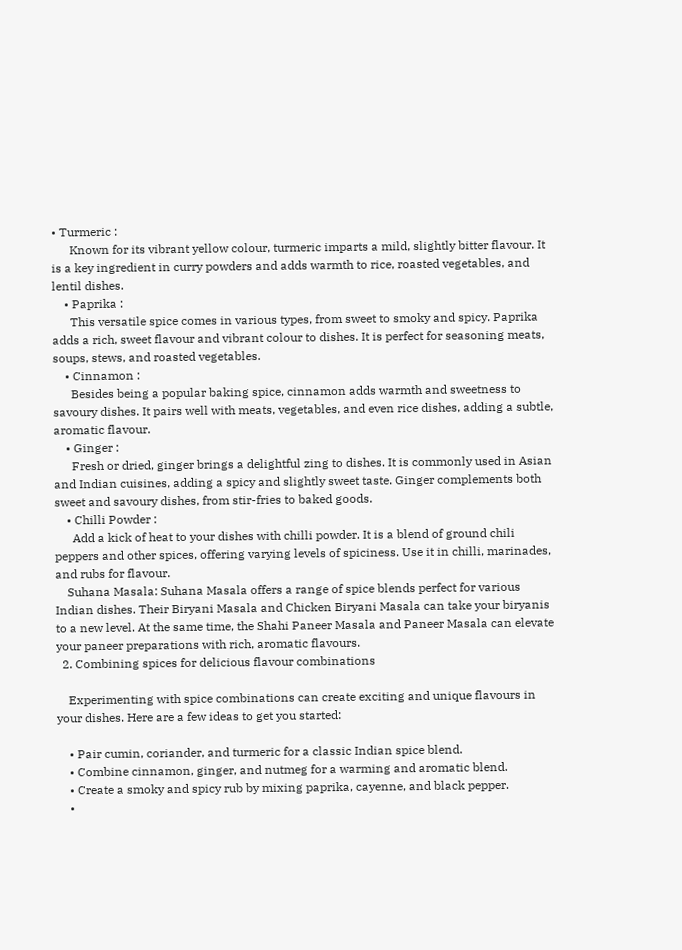• Turmeric :
      Known for its vibrant yellow colour, turmeric imparts a mild, slightly bitter flavour. It is a key ingredient in curry powders and adds warmth to rice, roasted vegetables, and lentil dishes.
    • Paprika :
      This versatile spice comes in various types, from sweet to smoky and spicy. Paprika adds a rich, sweet flavour and vibrant colour to dishes. It is perfect for seasoning meats, soups, stews, and roasted vegetables.
    • Cinnamon :
      Besides being a popular baking spice, cinnamon adds warmth and sweetness to savoury dishes. It pairs well with meats, vegetables, and even rice dishes, adding a subtle, aromatic flavour.
    • Ginger :
      Fresh or dried, ginger brings a delightful zing to dishes. It is commonly used in Asian and Indian cuisines, adding a spicy and slightly sweet taste. Ginger complements both sweet and savoury dishes, from stir-fries to baked goods.
    • Chilli Powder :
      Add a kick of heat to your dishes with chilli powder. It is a blend of ground chili peppers and other spices, offering varying levels of spiciness. Use it in chilli, marinades, and rubs for flavour.
    Suhana Masala: Suhana Masala offers a range of spice blends perfect for various Indian dishes. Their Biryani Masala and Chicken Biryani Masala can take your biryanis to a new level. At the same time, the Shahi Paneer Masala and Paneer Masala can elevate your paneer preparations with rich, aromatic flavours.
  2. Combining spices for delicious flavour combinations

    Experimenting with spice combinations can create exciting and unique flavours in your dishes. Here are a few ideas to get you started:

    • Pair cumin, coriander, and turmeric for a classic Indian spice blend.
    • Combine cinnamon, ginger, and nutmeg for a warming and aromatic blend.
    • Create a smoky and spicy rub by mixing paprika, cayenne, and black pepper.
    •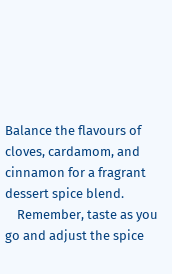Balance the flavours of cloves, cardamom, and cinnamon for a fragrant dessert spice blend.
    Remember, taste as you go and adjust the spice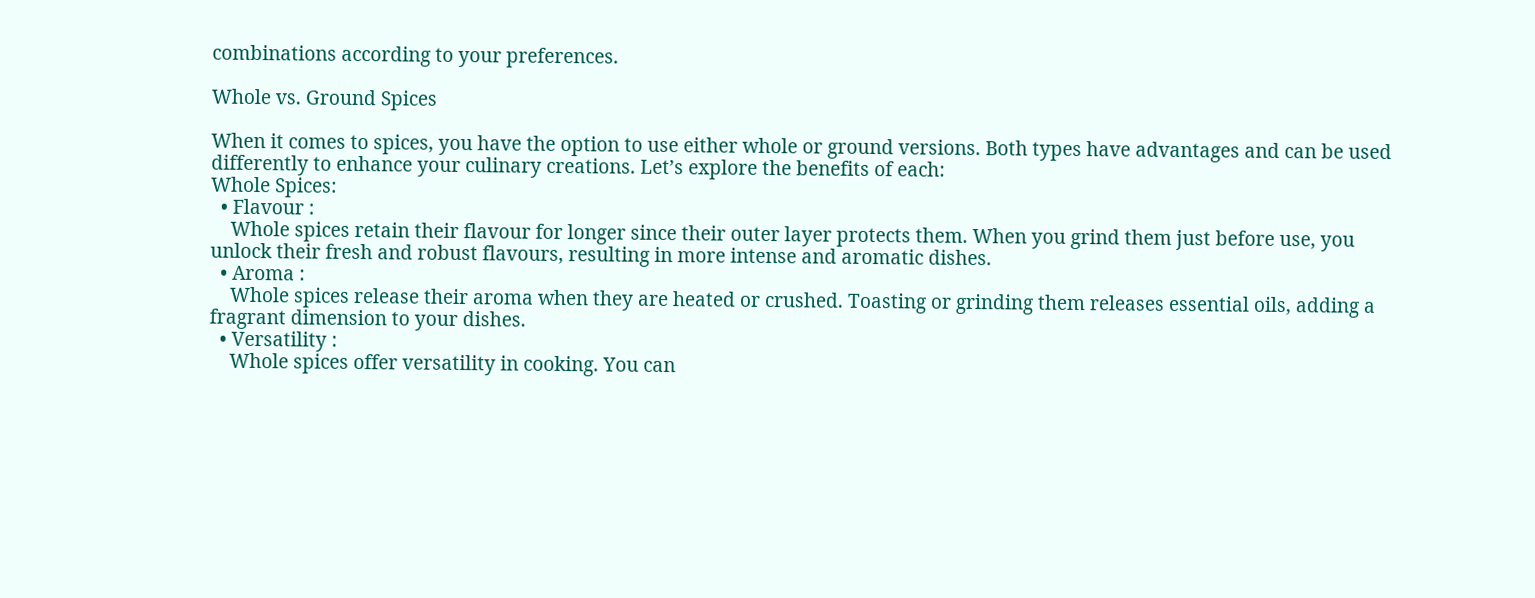combinations according to your preferences.

Whole vs. Ground Spices

When it comes to spices, you have the option to use either whole or ground versions. Both types have advantages and can be used differently to enhance your culinary creations. Let’s explore the benefits of each:
Whole Spices:
  • Flavour :
    Whole spices retain their flavour for longer since their outer layer protects them. When you grind them just before use, you unlock their fresh and robust flavours, resulting in more intense and aromatic dishes.
  • Aroma :
    Whole spices release their aroma when they are heated or crushed. Toasting or grinding them releases essential oils, adding a fragrant dimension to your dishes.
  • Versatility :
    Whole spices offer versatility in cooking. You can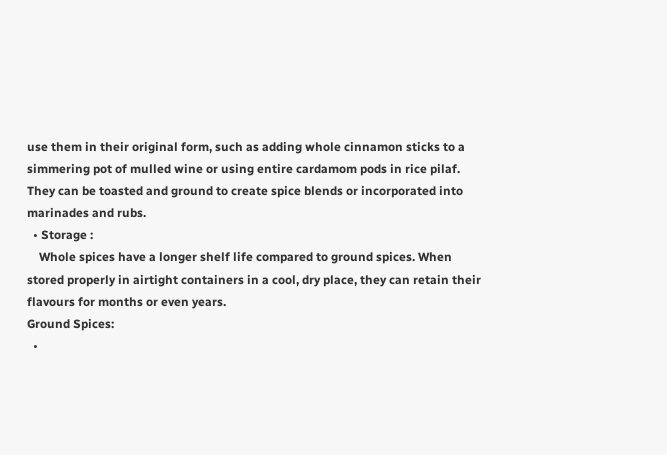use them in their original form, such as adding whole cinnamon sticks to a simmering pot of mulled wine or using entire cardamom pods in rice pilaf. They can be toasted and ground to create spice blends or incorporated into marinades and rubs.
  • Storage :
    Whole spices have a longer shelf life compared to ground spices. When stored properly in airtight containers in a cool, dry place, they can retain their flavours for months or even years.
Ground Spices:
  •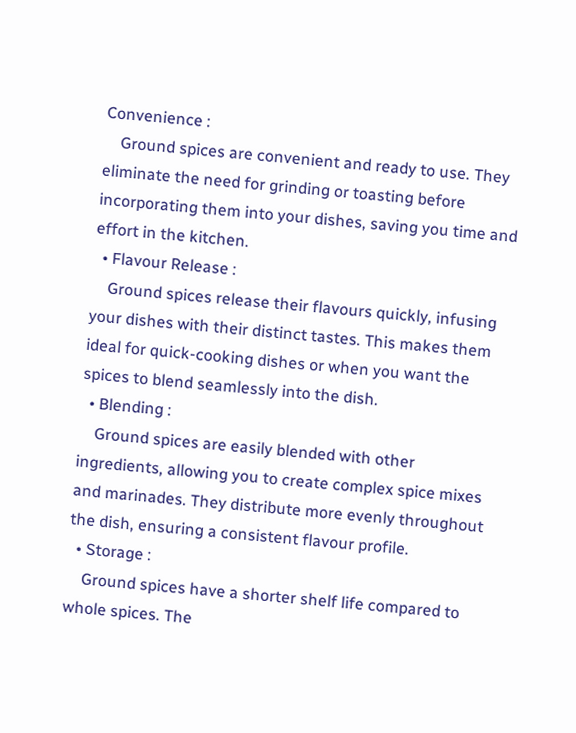Convenience :
    Ground spices are convenient and ready to use. They eliminate the need for grinding or toasting before incorporating them into your dishes, saving you time and effort in the kitchen.
  • Flavour Release :
    Ground spices release their flavours quickly, infusing your dishes with their distinct tastes. This makes them ideal for quick-cooking dishes or when you want the spices to blend seamlessly into the dish.
  • Blending :
    Ground spices are easily blended with other ingredients, allowing you to create complex spice mixes and marinades. They distribute more evenly throughout the dish, ensuring a consistent flavour profile.
  • Storage :
    Ground spices have a shorter shelf life compared to whole spices. The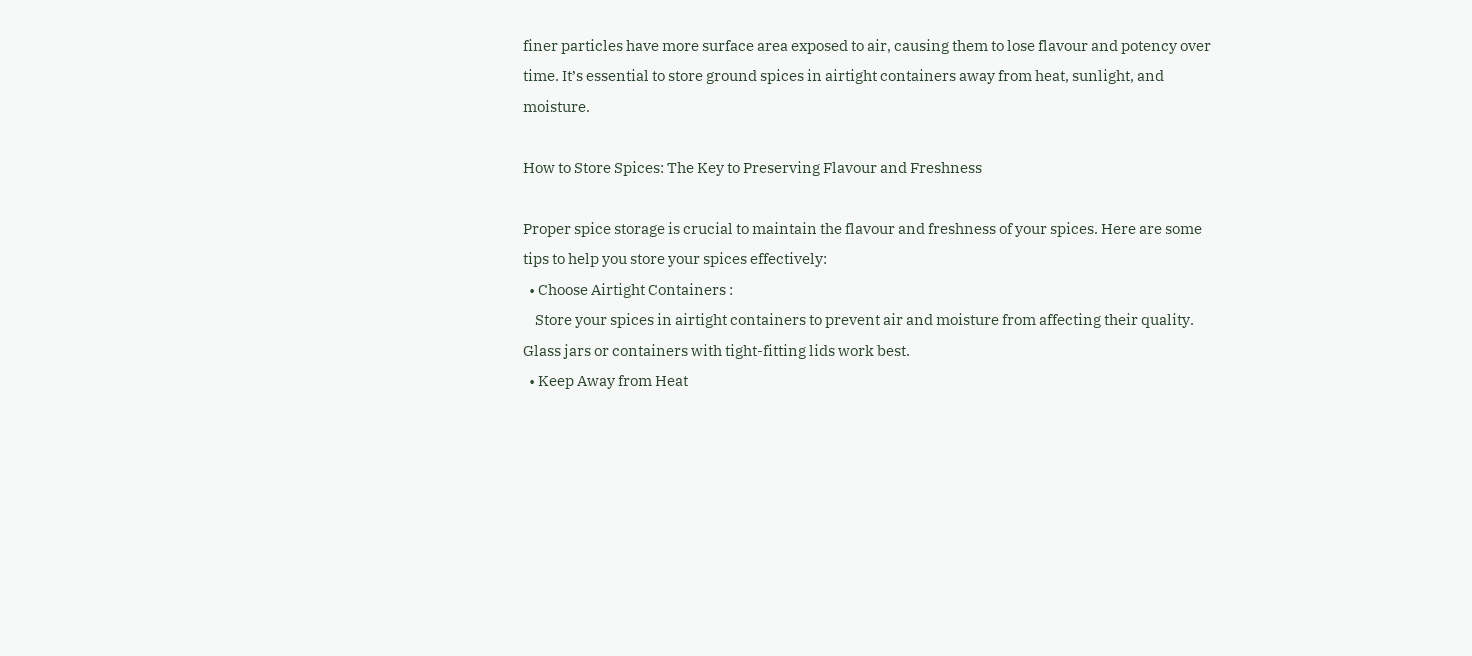finer particles have more surface area exposed to air, causing them to lose flavour and potency over time. It’s essential to store ground spices in airtight containers away from heat, sunlight, and moisture.

How to Store Spices: The Key to Preserving Flavour and Freshness

Proper spice storage is crucial to maintain the flavour and freshness of your spices. Here are some tips to help you store your spices effectively:
  • Choose Airtight Containers :
    Store your spices in airtight containers to prevent air and moisture from affecting their quality. Glass jars or containers with tight-fitting lids work best.
  • Keep Away from Heat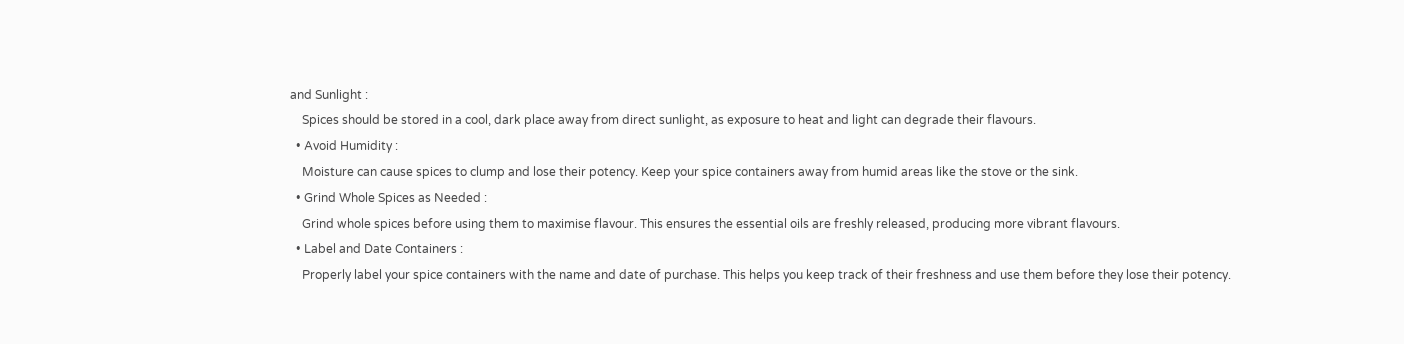and Sunlight :
    Spices should be stored in a cool, dark place away from direct sunlight, as exposure to heat and light can degrade their flavours.
  • Avoid Humidity :
    Moisture can cause spices to clump and lose their potency. Keep your spice containers away from humid areas like the stove or the sink.
  • Grind Whole Spices as Needed :
    Grind whole spices before using them to maximise flavour. This ensures the essential oils are freshly released, producing more vibrant flavours.
  • Label and Date Containers :
    Properly label your spice containers with the name and date of purchase. This helps you keep track of their freshness and use them before they lose their potency.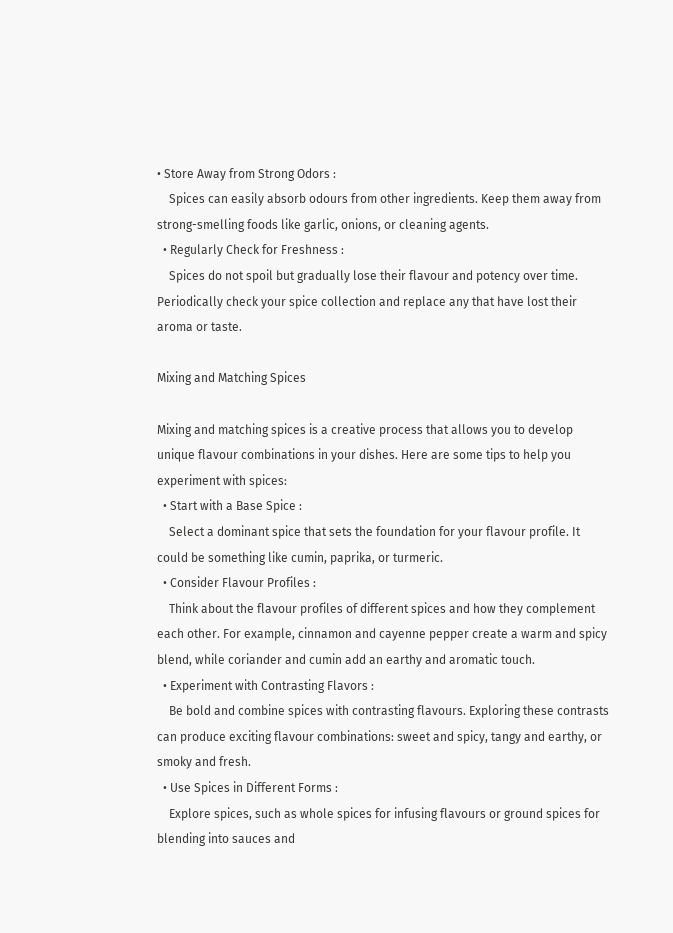• Store Away from Strong Odors :
    Spices can easily absorb odours from other ingredients. Keep them away from strong-smelling foods like garlic, onions, or cleaning agents.
  • Regularly Check for Freshness :
    Spices do not spoil but gradually lose their flavour and potency over time. Periodically check your spice collection and replace any that have lost their aroma or taste.

Mixing and Matching Spices

Mixing and matching spices is a creative process that allows you to develop unique flavour combinations in your dishes. Here are some tips to help you experiment with spices:
  • Start with a Base Spice :
    Select a dominant spice that sets the foundation for your flavour profile. It could be something like cumin, paprika, or turmeric.
  • Consider Flavour Profiles :
    Think about the flavour profiles of different spices and how they complement each other. For example, cinnamon and cayenne pepper create a warm and spicy blend, while coriander and cumin add an earthy and aromatic touch.
  • Experiment with Contrasting Flavors :
    Be bold and combine spices with contrasting flavours. Exploring these contrasts can produce exciting flavour combinations: sweet and spicy, tangy and earthy, or smoky and fresh.
  • Use Spices in Different Forms :
    Explore spices, such as whole spices for infusing flavours or ground spices for blending into sauces and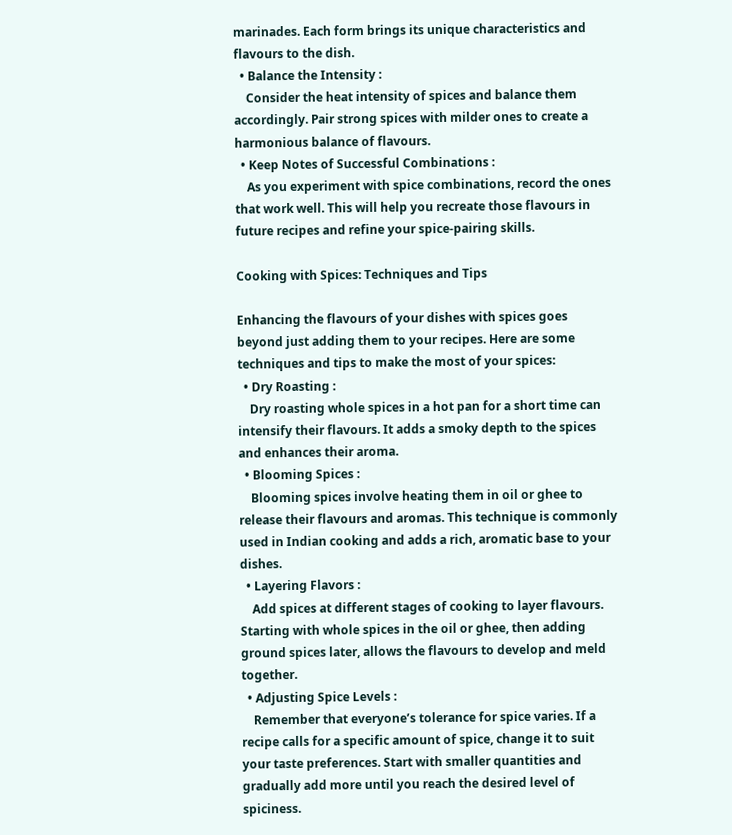marinades. Each form brings its unique characteristics and flavours to the dish.
  • Balance the Intensity :
    Consider the heat intensity of spices and balance them accordingly. Pair strong spices with milder ones to create a harmonious balance of flavours.
  • Keep Notes of Successful Combinations :
    As you experiment with spice combinations, record the ones that work well. This will help you recreate those flavours in future recipes and refine your spice-pairing skills.

Cooking with Spices: Techniques and Tips

Enhancing the flavours of your dishes with spices goes beyond just adding them to your recipes. Here are some techniques and tips to make the most of your spices:
  • Dry Roasting :
    Dry roasting whole spices in a hot pan for a short time can intensify their flavours. It adds a smoky depth to the spices and enhances their aroma.
  • Blooming Spices :
    Blooming spices involve heating them in oil or ghee to release their flavours and aromas. This technique is commonly used in Indian cooking and adds a rich, aromatic base to your dishes.
  • Layering Flavors :
    Add spices at different stages of cooking to layer flavours. Starting with whole spices in the oil or ghee, then adding ground spices later, allows the flavours to develop and meld together.
  • Adjusting Spice Levels :
    Remember that everyone’s tolerance for spice varies. If a recipe calls for a specific amount of spice, change it to suit your taste preferences. Start with smaller quantities and gradually add more until you reach the desired level of spiciness.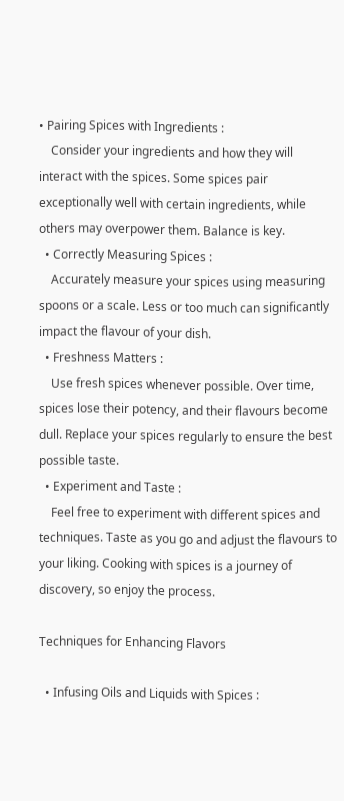• Pairing Spices with Ingredients :
    Consider your ingredients and how they will interact with the spices. Some spices pair exceptionally well with certain ingredients, while others may overpower them. Balance is key.
  • Correctly Measuring Spices :
    Accurately measure your spices using measuring spoons or a scale. Less or too much can significantly impact the flavour of your dish.
  • Freshness Matters :
    Use fresh spices whenever possible. Over time, spices lose their potency, and their flavours become dull. Replace your spices regularly to ensure the best possible taste.
  • Experiment and Taste :
    Feel free to experiment with different spices and techniques. Taste as you go and adjust the flavours to your liking. Cooking with spices is a journey of discovery, so enjoy the process.

Techniques for Enhancing Flavors

  • Infusing Oils and Liquids with Spices :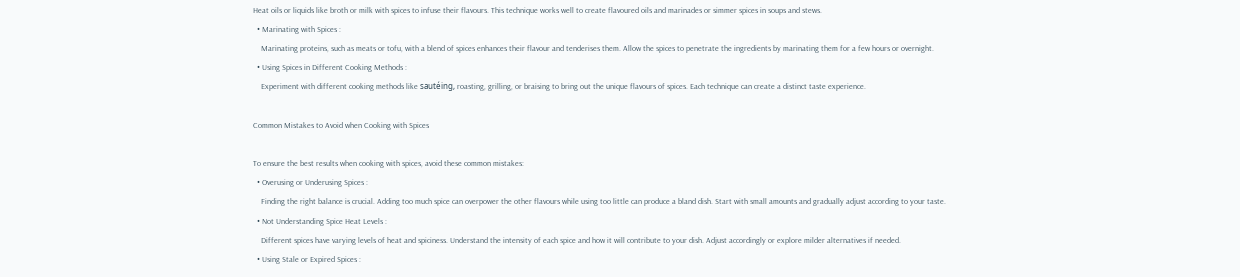Heat oils or liquids like broth or milk with spices to infuse their flavours. This technique works well to create flavoured oils and marinades or simmer spices in soups and stews.
  • Marinating with Spices :
    Marinating proteins, such as meats or tofu, with a blend of spices enhances their flavour and tenderises them. Allow the spices to penetrate the ingredients by marinating them for a few hours or overnight.
  • Using Spices in Different Cooking Methods :
    Experiment with different cooking methods like sautéing, roasting, grilling, or braising to bring out the unique flavours of spices. Each technique can create a distinct taste experience.

Common Mistakes to Avoid when Cooking with Spices

To ensure the best results when cooking with spices, avoid these common mistakes:
  • Overusing or Underusing Spices :
    Finding the right balance is crucial. Adding too much spice can overpower the other flavours while using too little can produce a bland dish. Start with small amounts and gradually adjust according to your taste.
  • Not Understanding Spice Heat Levels :
    Different spices have varying levels of heat and spiciness. Understand the intensity of each spice and how it will contribute to your dish. Adjust accordingly or explore milder alternatives if needed.
  • Using Stale or Expired Spices :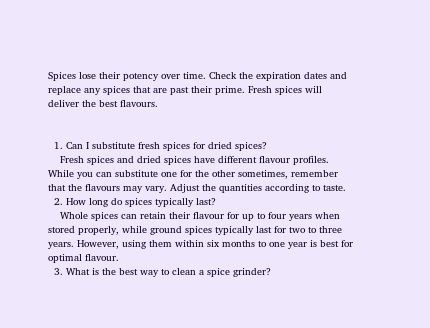Spices lose their potency over time. Check the expiration dates and replace any spices that are past their prime. Fresh spices will deliver the best flavours.


  1. Can I substitute fresh spices for dried spices?
    Fresh spices and dried spices have different flavour profiles. While you can substitute one for the other sometimes, remember that the flavours may vary. Adjust the quantities according to taste.
  2. How long do spices typically last?
    Whole spices can retain their flavour for up to four years when stored properly, while ground spices typically last for two to three years. However, using them within six months to one year is best for optimal flavour.
  3. What is the best way to clean a spice grinder?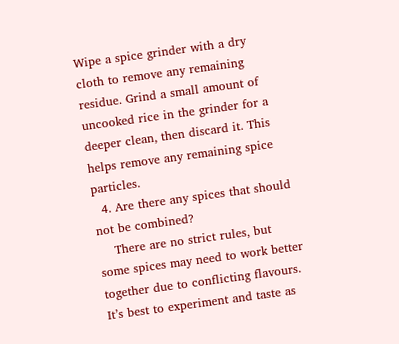Wipe a spice grinder with a dry cloth to remove any remaining residue. Grind a small amount of uncooked rice in the grinder for a deeper clean, then discard it. This helps remove any remaining spice particles.
  4. Are there any spices that should not be combined?
    There are no strict rules, but some spices may need to work better together due to conflicting flavours. It’s best to experiment and taste as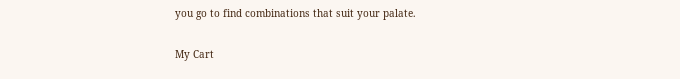you go to find combinations that suit your palate.

My Cart